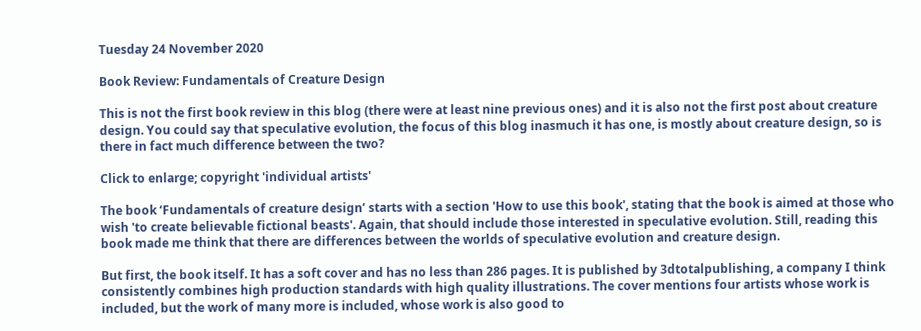Tuesday 24 November 2020

Book Review: Fundamentals of Creature Design

This is not the first book review in this blog (there were at least nine previous ones) and it is also not the first post about creature design. You could say that speculative evolution, the focus of this blog inasmuch it has one, is mostly about creature design, so is there in fact much difference between the two?

Click to enlarge; copyright 'individual artists'

The book ‘Fundamentals of creature design’ starts with a section 'How to use this book', stating that the book is aimed at those who wish 'to create believable fictional beasts'. Again, that should include those interested in speculative evolution. Still, reading this book made me think that there are differences between the worlds of speculative evolution and creature design.

But first, the book itself. It has a soft cover and has no less than 286 pages. It is published by 3dtotalpublishing, a company I think consistently combines high production standards with high quality illustrations. The cover mentions four artists whose work is included, but the work of many more is included, whose work is also good to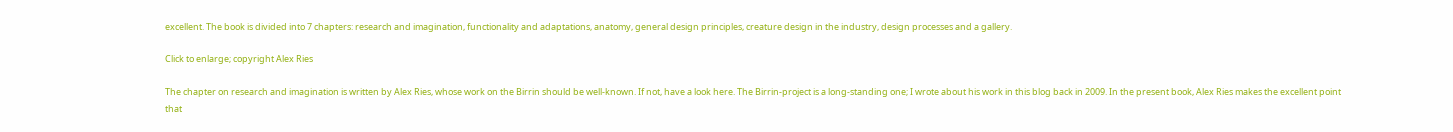excellent. The book is divided into 7 chapters: research and imagination, functionality and adaptations, anatomy, general design principles, creature design in the industry, design processes and a gallery.

Click to enlarge; copyright Alex Ries

The chapter on research and imagination is written by Alex Ries, whose work on the Birrin should be well-known. If not, have a look here. The Birrin-project is a long-standing one; I wrote about his work in this blog back in 2009. In the present book, Alex Ries makes the excellent point that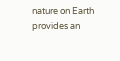nature on Earth provides an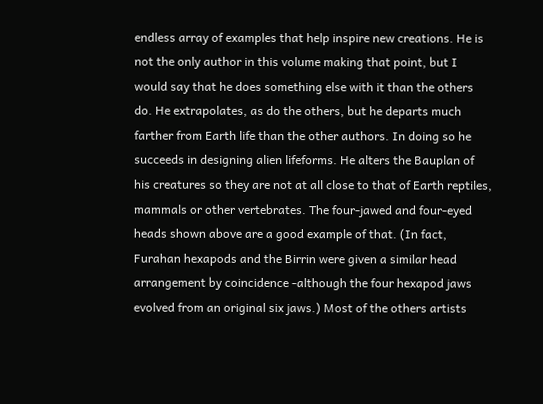endless array of examples that help inspire new creations. He is not the only author in this volume making that point, but I would say that he does something else with it than the others do. He extrapolates, as do the others, but he departs much farther from Earth life than the other authors. In doing so he succeeds in designing alien lifeforms. He alters the Bauplan of his creatures so they are not at all close to that of Earth reptiles, mammals or other vertebrates. The four-jawed and four-eyed heads shown above are a good example of that. (In fact, Furahan hexapods and the Birrin were given a similar head arrangement by coincidence -although the four hexapod jaws evolved from an original six jaws.) Most of the others artists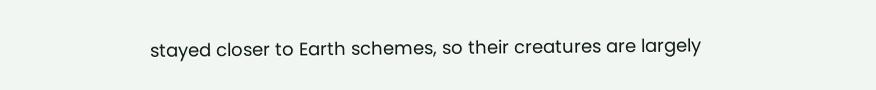stayed closer to Earth schemes, so their creatures are largely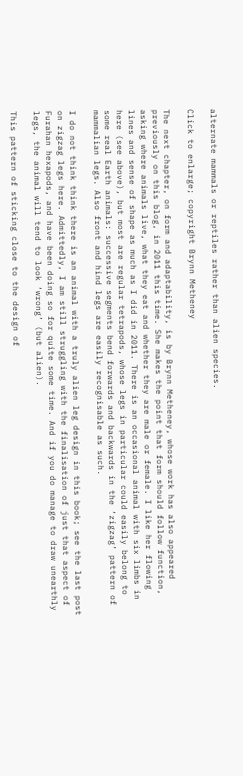alternate mammals or reptiles rather than alien species.

Click to enlarge; copyright Brynn Metheney

The next chapter, on form and adaptability, is by Brynn Metheney, whose work has also appeared previously on this blog, in 2011 this time. She makes the point that form should follow function, asking where animals live, what they eat and whether they are male or female. I like her flowing lines and sense of shape as much as I did in 2011. There is an occasional animal with six limbs in here (see above), but most are regular tetrapods, whose legs in particular could easily belong to some real Earth animals: successive segments bend forwards and backwards in the ‘zigzag’ pattern of mammalian legs. Also front and hind legs are easily recognisable as such.

I do not think think there is an animal with a truly alien leg design in this book; see the last post on zigzag legs here. Admittedly, I am still struggling with the finalisation of just that aspect of Furahan hexapods, and have been doing so for quite some time. And if you do manage to draw unearthly legs, the animal will tend to look ‘wrong’ (but alien).

This pattern of sticking close to the design of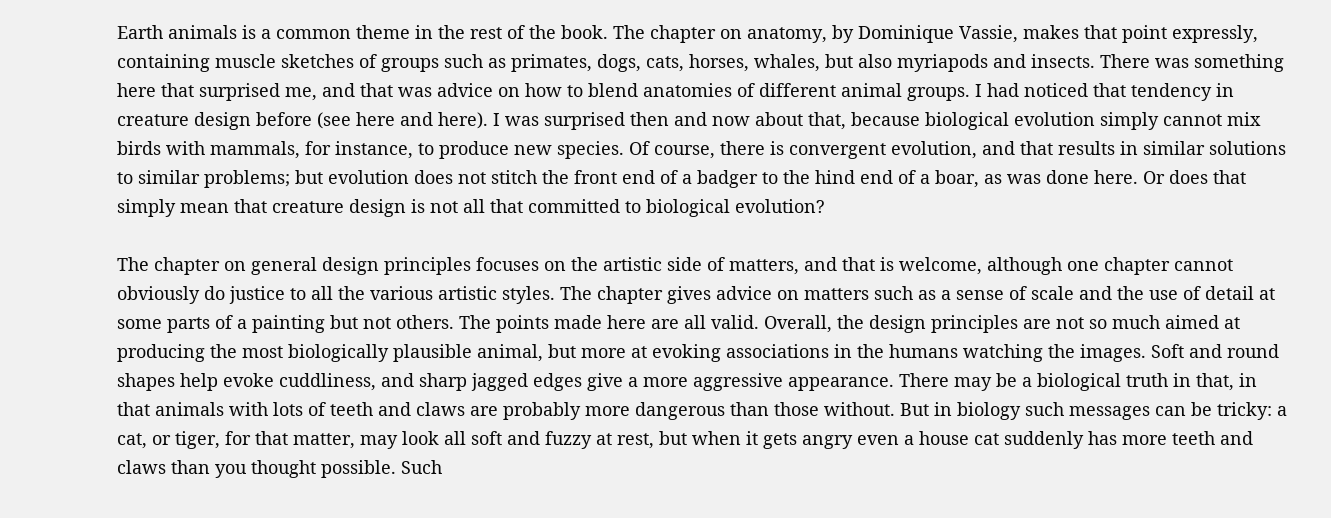Earth animals is a common theme in the rest of the book. The chapter on anatomy, by Dominique Vassie, makes that point expressly, containing muscle sketches of groups such as primates, dogs, cats, horses, whales, but also myriapods and insects. There was something here that surprised me, and that was advice on how to blend anatomies of different animal groups. I had noticed that tendency in creature design before (see here and here). I was surprised then and now about that, because biological evolution simply cannot mix birds with mammals, for instance, to produce new species. Of course, there is convergent evolution, and that results in similar solutions to similar problems; but evolution does not stitch the front end of a badger to the hind end of a boar, as was done here. Or does that simply mean that creature design is not all that committed to biological evolution?

The chapter on general design principles focuses on the artistic side of matters, and that is welcome, although one chapter cannot obviously do justice to all the various artistic styles. The chapter gives advice on matters such as a sense of scale and the use of detail at some parts of a painting but not others. The points made here are all valid. Overall, the design principles are not so much aimed at producing the most biologically plausible animal, but more at evoking associations in the humans watching the images. Soft and round shapes help evoke cuddliness, and sharp jagged edges give a more aggressive appearance. There may be a biological truth in that, in that animals with lots of teeth and claws are probably more dangerous than those without. But in biology such messages can be tricky: a cat, or tiger, for that matter, may look all soft and fuzzy at rest, but when it gets angry even a house cat suddenly has more teeth and claws than you thought possible. Such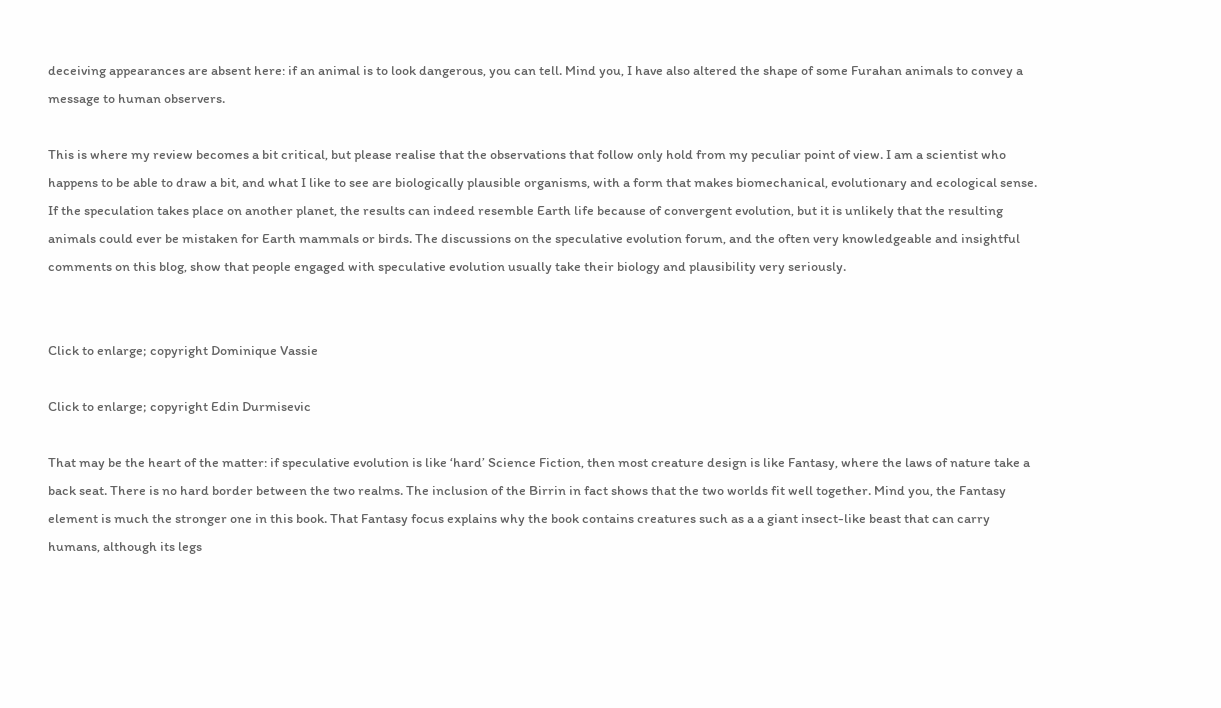deceiving appearances are absent here: if an animal is to look dangerous, you can tell. Mind you, I have also altered the shape of some Furahan animals to convey a message to human observers.

This is where my review becomes a bit critical, but please realise that the observations that follow only hold from my peculiar point of view. I am a scientist who happens to be able to draw a bit, and what I like to see are biologically plausible organisms, with a form that makes biomechanical, evolutionary and ecological sense. If the speculation takes place on another planet, the results can indeed resemble Earth life because of convergent evolution, but it is unlikely that the resulting animals could ever be mistaken for Earth mammals or birds. The discussions on the speculative evolution forum, and the often very knowledgeable and insightful comments on this blog, show that people engaged with speculative evolution usually take their biology and plausibility very seriously.


Click to enlarge; copyright Dominique Vassie

Click to enlarge; copyright Edin Durmisevic

That may be the heart of the matter: if speculative evolution is like ‘hard’ Science Fiction, then most creature design is like Fantasy, where the laws of nature take a back seat. There is no hard border between the two realms. The inclusion of the Birrin in fact shows that the two worlds fit well together. Mind you, the Fantasy element is much the stronger one in this book. That Fantasy focus explains why the book contains creatures such as a a giant insect-like beast that can carry humans, although its legs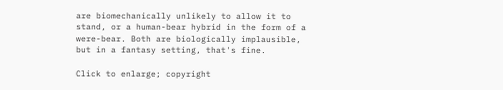are biomechanically unlikely to allow it to stand, or a human-bear hybrid in the form of a were-bear. Both are biologically implausible, but in a fantasy setting, that's fine.

Click to enlarge; copyright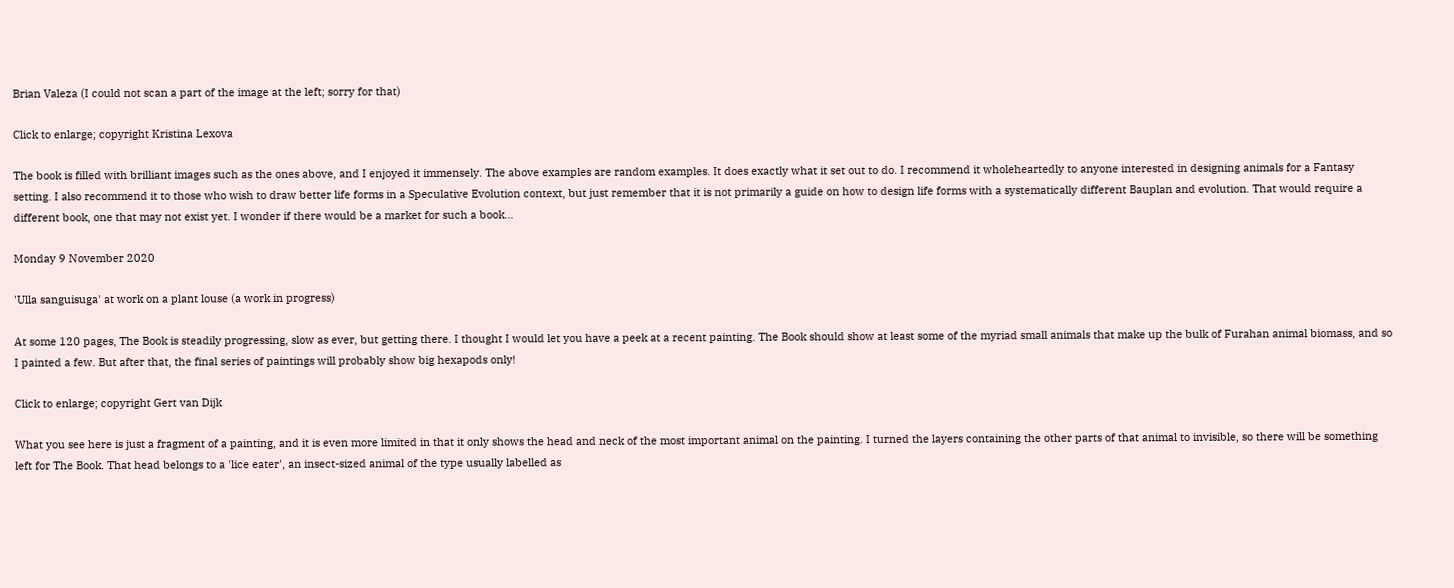Brian Valeza (I could not scan a part of the image at the left; sorry for that)

Click to enlarge; copyright Kristina Lexova

The book is filled with brilliant images such as the ones above, and I enjoyed it immensely. The above examples are random examples. It does exactly what it set out to do. I recommend it wholeheartedly to anyone interested in designing animals for a Fantasy setting. I also recommend it to those who wish to draw better life forms in a Speculative Evolution context, but just remember that it is not primarily a guide on how to design life forms with a systematically different Bauplan and evolution. That would require a different book, one that may not exist yet. I wonder if there would be a market for such a book...

Monday 9 November 2020

'Ulla sanguisuga' at work on a plant louse (a work in progress)

At some 120 pages, The Book is steadily progressing, slow as ever, but getting there. I thought I would let you have a peek at a recent painting. The Book should show at least some of the myriad small animals that make up the bulk of Furahan animal biomass, and so I painted a few. But after that, the final series of paintings will probably show big hexapods only!

Click to enlarge; copyright Gert van Dijk

What you see here is just a fragment of a painting, and it is even more limited in that it only shows the head and neck of the most important animal on the painting. I turned the layers containing the other parts of that animal to invisible, so there will be something left for The Book. That head belongs to a 'lice eater', an insect-sized animal of the type usually labelled as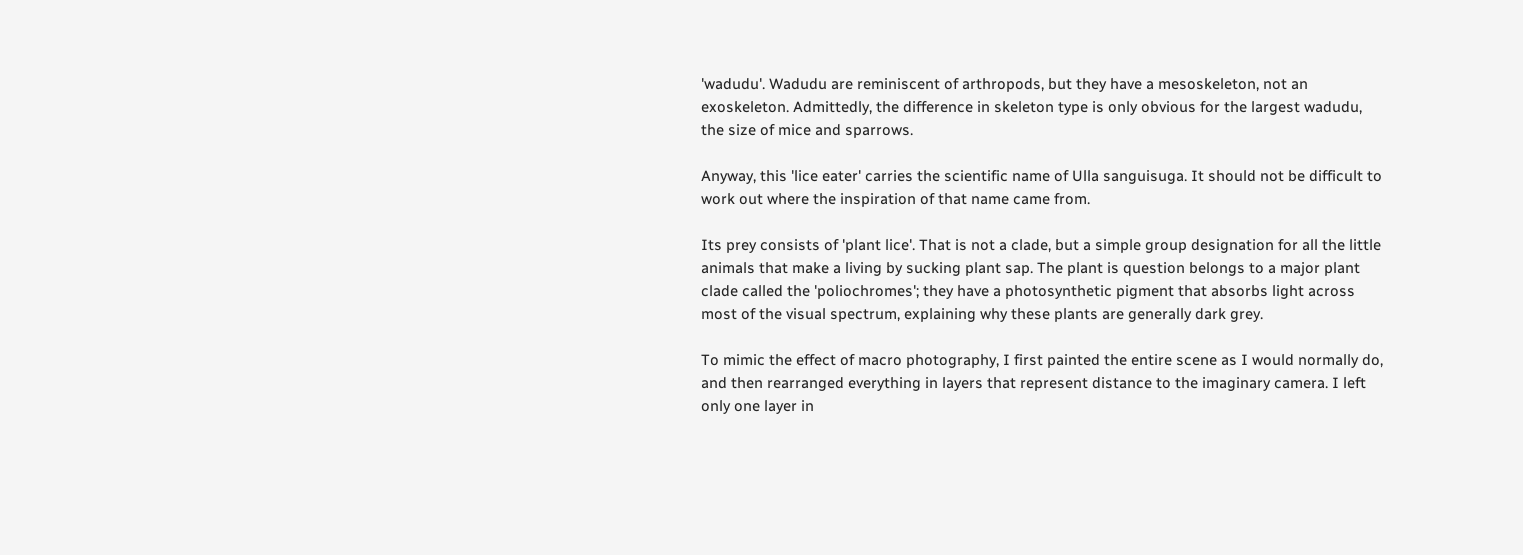'wadudu'. Wadudu are reminiscent of arthropods, but they have a mesoskeleton, not an exoskeleton. Admittedly, the difference in skeleton type is only obvious for the largest wadudu, the size of mice and sparrows.

Anyway, this 'lice eater' carries the scientific name of Ulla sanguisuga. It should not be difficult to work out where the inspiration of that name came from.

Its prey consists of 'plant lice'. That is not a clade, but a simple group designation for all the little animals that make a living by sucking plant sap. The plant is question belongs to a major plant clade called the 'poliochromes'; they have a photosynthetic pigment that absorbs light across most of the visual spectrum, explaining why these plants are generally dark grey.

To mimic the effect of macro photography, I first painted the entire scene as I would normally do, and then rearranged everything in layers that represent distance to the imaginary camera. I left only one layer in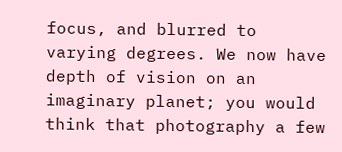focus, and blurred to varying degrees. We now have depth of vision on an imaginary planet; you would think that photography a few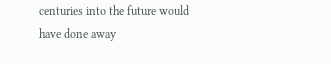centuries into the future would have done away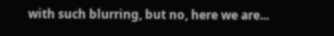with such blurring, but no, here we are...